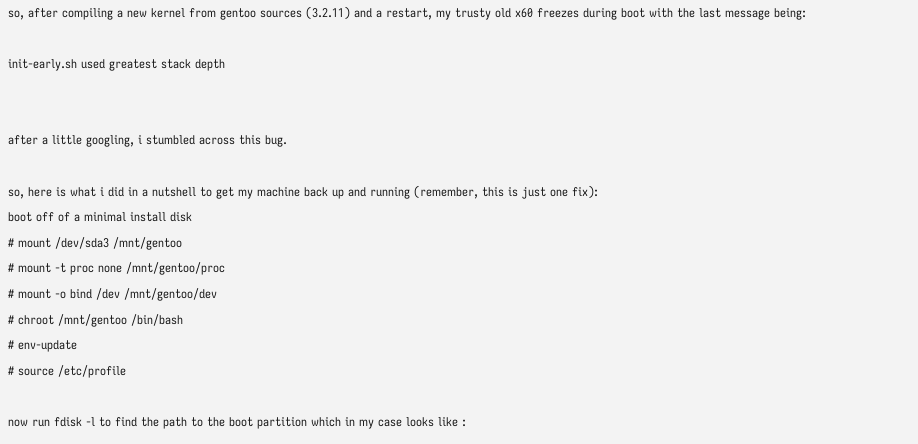so, after compiling a new kernel from gentoo sources (3.2.11) and a restart, my trusty old x60 freezes during boot with the last message being:

init-early.sh used greatest stack depth


after a little googling, i stumbled across this bug.

so, here is what i did in a nutshell to get my machine back up and running (remember, this is just one fix):
boot off of a minimal install disk
# mount /dev/sda3 /mnt/gentoo
# mount -t proc none /mnt/gentoo/proc
# mount -o bind /dev /mnt/gentoo/dev
# chroot /mnt/gentoo /bin/bash
# env-update
# source /etc/profile

now run fdisk -l to find the path to the boot partition which in my case looks like :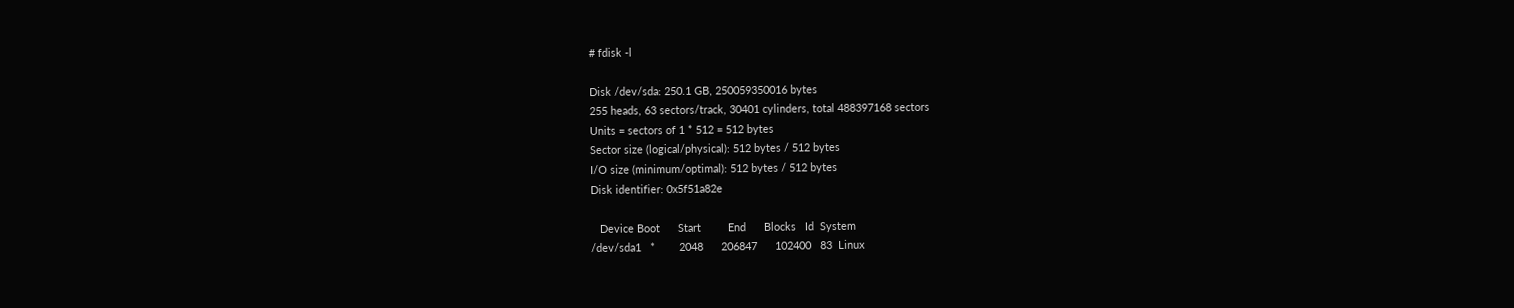# fdisk -l

Disk /dev/sda: 250.1 GB, 250059350016 bytes
255 heads, 63 sectors/track, 30401 cylinders, total 488397168 sectors
Units = sectors of 1 * 512 = 512 bytes
Sector size (logical/physical): 512 bytes / 512 bytes
I/O size (minimum/optimal): 512 bytes / 512 bytes
Disk identifier: 0x5f51a82e

   Device Boot      Start         End      Blocks   Id  System
/dev/sda1   *        2048      206847      102400   83  Linux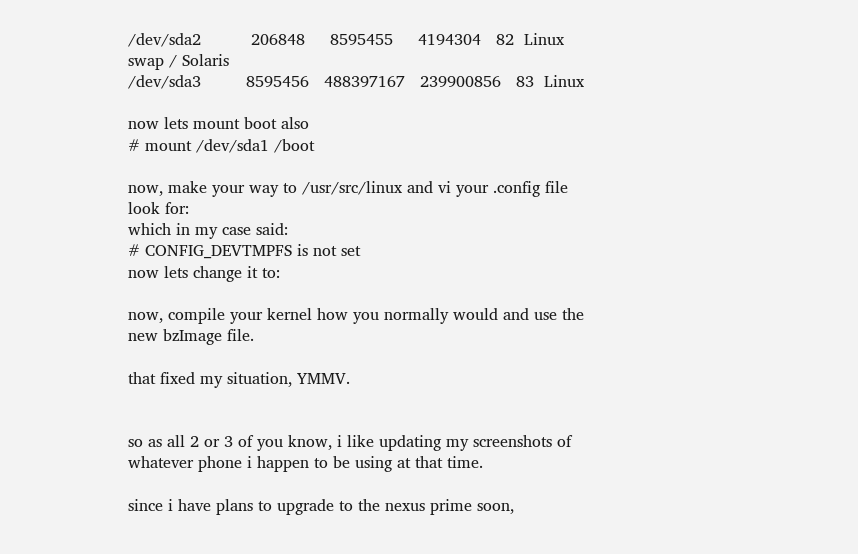/dev/sda2          206848     8595455     4194304   82  Linux swap / Solaris
/dev/sda3         8595456   488397167   239900856   83  Linux

now lets mount boot also
# mount /dev/sda1 /boot

now, make your way to /usr/src/linux and vi your .config file
look for:
which in my case said:
# CONFIG_DEVTMPFS is not set
now lets change it to:

now, compile your kernel how you normally would and use the new bzImage file.

that fixed my situation, YMMV.


so as all 2 or 3 of you know, i like updating my screenshots of whatever phone i happen to be using at that time.

since i have plans to upgrade to the nexus prime soon,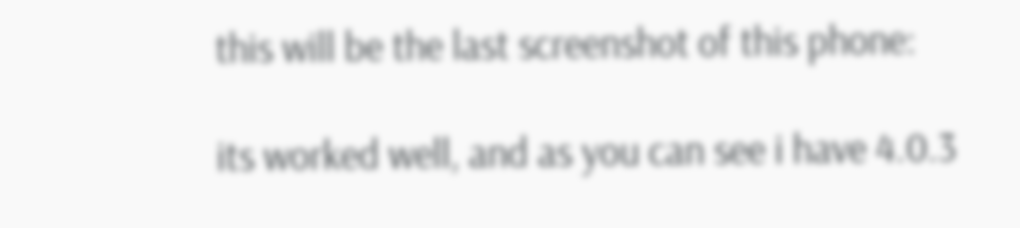this will be the last screenshot of this phone:

its worked well, and as you can see i have 4.0.3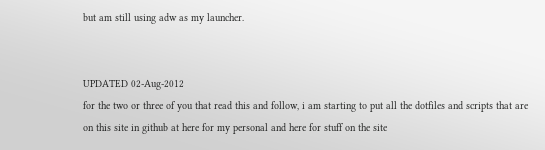but am still using adw as my launcher.


UPDATED 02-Aug-2012
for the two or three of you that read this and follow, i am starting to put all the dotfiles and scripts that are on this site in github at here for my personal and here for stuff on the site